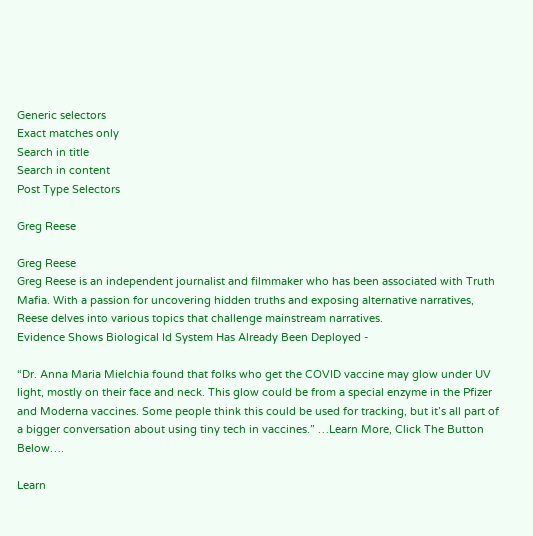Generic selectors
Exact matches only
Search in title
Search in content
Post Type Selectors

Greg Reese

Greg Reese
Greg Reese is an independent journalist and filmmaker who has been associated with Truth Mafia. With a passion for uncovering hidden truths and exposing alternative narratives, Reese delves into various topics that challenge mainstream narratives.
Evidence Shows Biological Id System Has Already Been Deployed -

“Dr. Anna Maria Mielchia found that folks who get the COVID vaccine may glow under UV light, mostly on their face and neck. This glow could be from a special enzyme in the Pfizer and Moderna vaccines. Some people think this could be used for tracking, but it’s all part of a bigger conversation about using tiny tech in vaccines.” …Learn More, Click The Button Below….

Learn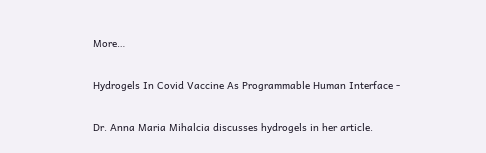More…

Hydrogels In Covid Vaccine As Programmable Human Interface -

Dr. Anna Maria Mihalcia discusses hydrogels in her article.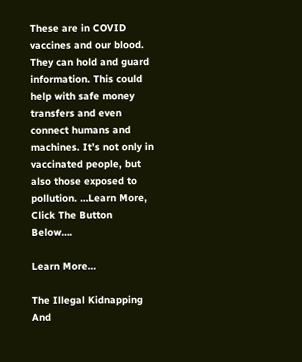These are in COVID vaccines and our blood. They can hold and guard information. This could help with safe money transfers and even connect humans and machines. It’s not only in vaccinated people, but also those exposed to pollution. …Learn More, Click The Button Below….

Learn More…

The Illegal Kidnapping And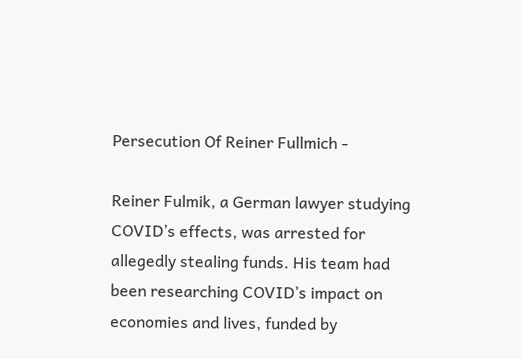Persecution Of Reiner Fullmich -

Reiner Fulmik, a German lawyer studying COVID’s effects, was arrested for allegedly stealing funds. His team had been researching COVID’s impact on economies and lives, funded by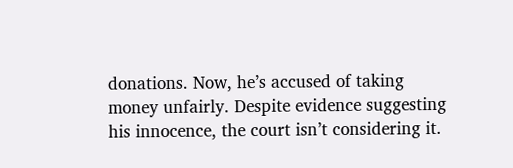donations. Now, he’s accused of taking money unfairly. Despite evidence suggesting his innocence, the court isn’t considering it.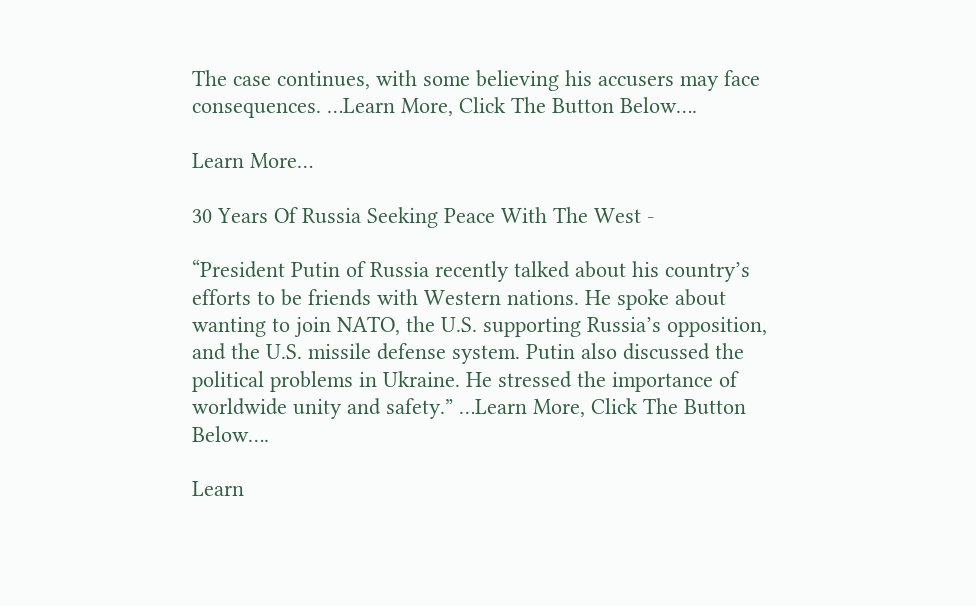The case continues, with some believing his accusers may face consequences. …Learn More, Click The Button Below….

Learn More…

30 Years Of Russia Seeking Peace With The West -

“President Putin of Russia recently talked about his country’s efforts to be friends with Western nations. He spoke about wanting to join NATO, the U.S. supporting Russia’s opposition, and the U.S. missile defense system. Putin also discussed the political problems in Ukraine. He stressed the importance of worldwide unity and safety.” …Learn More, Click The Button Below….

Learn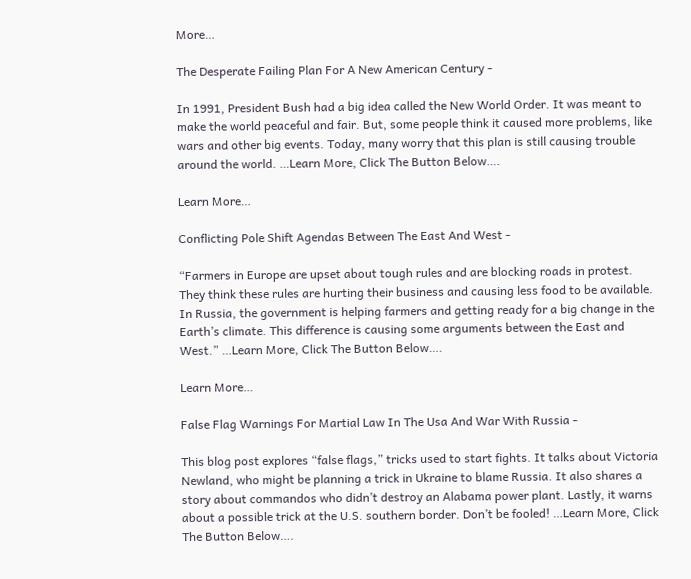More…

The Desperate Failing Plan For A New American Century -

In 1991, President Bush had a big idea called the New World Order. It was meant to make the world peaceful and fair. But, some people think it caused more problems, like wars and other big events. Today, many worry that this plan is still causing trouble around the world. …Learn More, Click The Button Below….

Learn More…

Conflicting Pole Shift Agendas Between The East And West -

“Farmers in Europe are upset about tough rules and are blocking roads in protest. They think these rules are hurting their business and causing less food to be available. In Russia, the government is helping farmers and getting ready for a big change in the Earth’s climate. This difference is causing some arguments between the East and West.” …Learn More, Click The Button Below….

Learn More…

False Flag Warnings For Martial Law In The Usa And War With Russia -

This blog post explores “false flags,” tricks used to start fights. It talks about Victoria Newland, who might be planning a trick in Ukraine to blame Russia. It also shares a story about commandos who didn’t destroy an Alabama power plant. Lastly, it warns about a possible trick at the U.S. southern border. Don’t be fooled! …Learn More, Click The Button Below….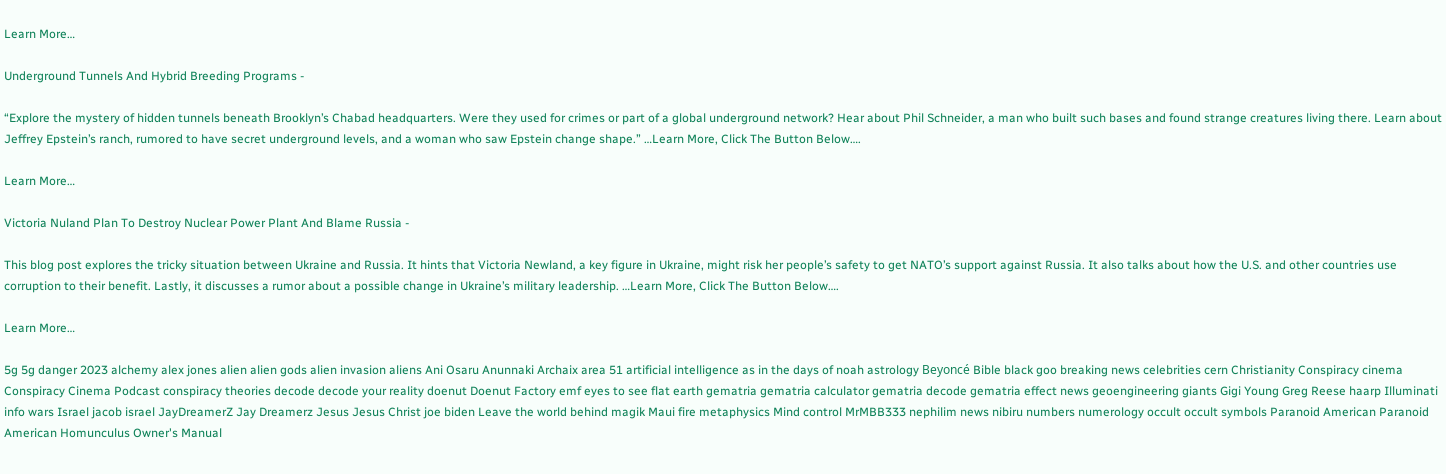Learn More…

Underground Tunnels And Hybrid Breeding Programs -

“Explore the mystery of hidden tunnels beneath Brooklyn’s Chabad headquarters. Were they used for crimes or part of a global underground network? Hear about Phil Schneider, a man who built such bases and found strange creatures living there. Learn about Jeffrey Epstein’s ranch, rumored to have secret underground levels, and a woman who saw Epstein change shape.” …Learn More, Click The Button Below….

Learn More…

Victoria Nuland Plan To Destroy Nuclear Power Plant And Blame Russia -

This blog post explores the tricky situation between Ukraine and Russia. It hints that Victoria Newland, a key figure in Ukraine, might risk her people’s safety to get NATO’s support against Russia. It also talks about how the U.S. and other countries use corruption to their benefit. Lastly, it discusses a rumor about a possible change in Ukraine’s military leadership. …Learn More, Click The Button Below….

Learn More…

5g 5g danger 2023 alchemy alex jones alien alien gods alien invasion aliens Ani Osaru Anunnaki Archaix area 51 artificial intelligence as in the days of noah astrology Beyoncé Bible black goo breaking news celebrities cern Christianity Conspiracy cinema Conspiracy Cinema Podcast conspiracy theories decode decode your reality doenut Doenut Factory emf eyes to see flat earth gematria gematria calculator gematria decode gematria effect news geoengineering giants Gigi Young Greg Reese haarp Illuminati info wars Israel jacob israel JayDreamerZ Jay Dreamerz Jesus Jesus Christ joe biden Leave the world behind magik Maui fire metaphysics Mind control MrMBB333 nephilim news nibiru numbers numerology occult occult symbols Paranoid American Paranoid American Homunculus Owner's Manual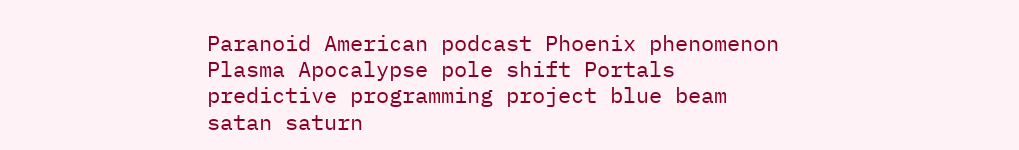Paranoid American podcast Phoenix phenomenon Plasma Apocalypse pole shift Portals predictive programming project blue beam satan saturn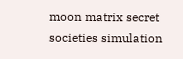moon matrix secret societies simulation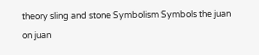theory sling and stone Symbolism Symbols the juan on juan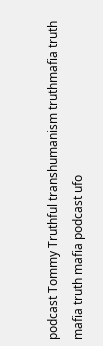podcast Tommy Truthful transhumanism truthmafia truth mafia truth mafia podcast ufo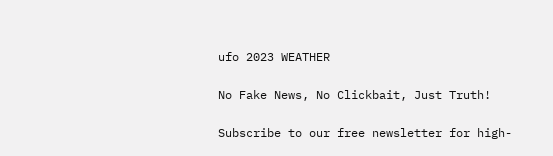ufo 2023 WEATHER

No Fake News, No Clickbait, Just Truth!

Subscribe to our free newsletter for high-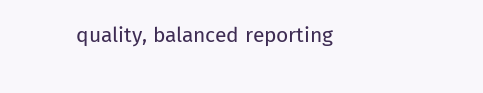quality, balanced reporting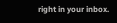right in your inbox.